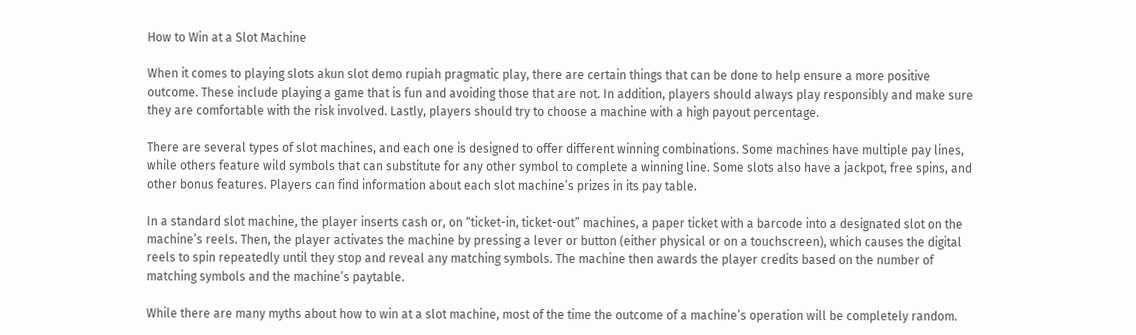How to Win at a Slot Machine

When it comes to playing slots akun slot demo rupiah pragmatic play, there are certain things that can be done to help ensure a more positive outcome. These include playing a game that is fun and avoiding those that are not. In addition, players should always play responsibly and make sure they are comfortable with the risk involved. Lastly, players should try to choose a machine with a high payout percentage.

There are several types of slot machines, and each one is designed to offer different winning combinations. Some machines have multiple pay lines, while others feature wild symbols that can substitute for any other symbol to complete a winning line. Some slots also have a jackpot, free spins, and other bonus features. Players can find information about each slot machine’s prizes in its pay table.

In a standard slot machine, the player inserts cash or, on “ticket-in, ticket-out” machines, a paper ticket with a barcode into a designated slot on the machine’s reels. Then, the player activates the machine by pressing a lever or button (either physical or on a touchscreen), which causes the digital reels to spin repeatedly until they stop and reveal any matching symbols. The machine then awards the player credits based on the number of matching symbols and the machine’s paytable.

While there are many myths about how to win at a slot machine, most of the time the outcome of a machine’s operation will be completely random.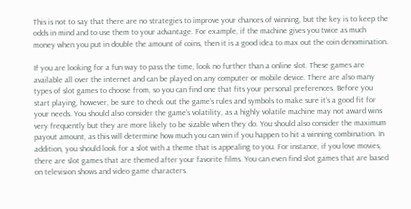This is not to say that there are no strategies to improve your chances of winning, but the key is to keep the odds in mind and to use them to your advantage. For example, if the machine gives you twice as much money when you put in double the amount of coins, then it is a good idea to max out the coin denomination.

If you are looking for a fun way to pass the time, look no further than a online slot. These games are available all over the internet and can be played on any computer or mobile device. There are also many types of slot games to choose from, so you can find one that fits your personal preferences. Before you start playing, however, be sure to check out the game’s rules and symbols to make sure it’s a good fit for your needs. You should also consider the game’s volatility, as a highly volatile machine may not award wins very frequently but they are more likely to be sizable when they do. You should also consider the maximum payout amount, as this will determine how much you can win if you happen to hit a winning combination. In addition, you should look for a slot with a theme that is appealing to you. For instance, if you love movies, there are slot games that are themed after your favorite films. You can even find slot games that are based on television shows and video game characters.